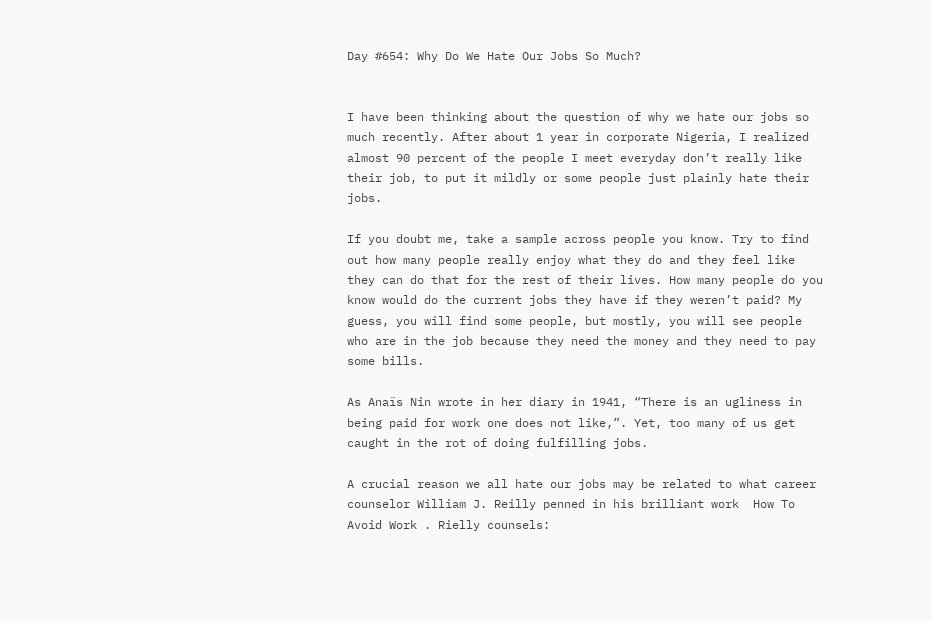Day #654: Why Do We Hate Our Jobs So Much?


I have been thinking about the question of why we hate our jobs so much recently. After about 1 year in corporate Nigeria, I realized almost 90 percent of the people I meet everyday don’t really like their job, to put it mildly or some people just plainly hate their jobs.

If you doubt me, take a sample across people you know. Try to find out how many people really enjoy what they do and they feel like they can do that for the rest of their lives. How many people do you know would do the current jobs they have if they weren’t paid? My guess, you will find some people, but mostly, you will see people who are in the job because they need the money and they need to pay some bills.

As Anaïs Nin wrote in her diary in 1941, “There is an ugliness in being paid for work one does not like,”. Yet, too many of us get caught in the rot of doing fulfilling jobs.

A crucial reason we all hate our jobs may be related to what career counselor William J. Reilly penned in his brilliant work  How To Avoid Work . Rielly counsels: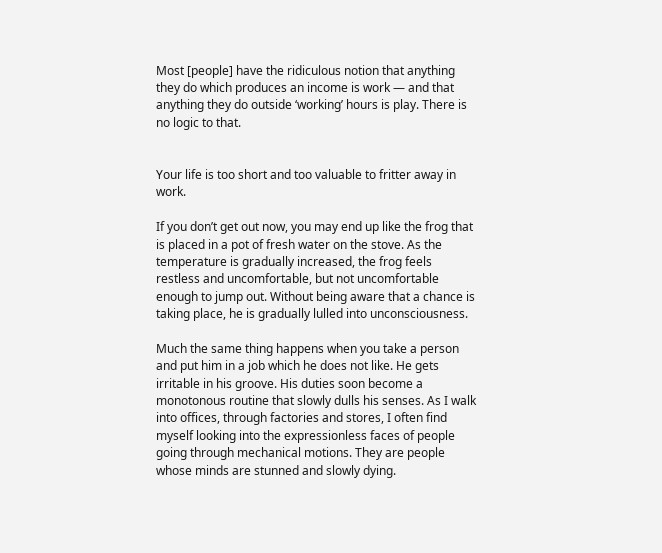Most [people] have the ridiculous notion that anything they do which produces an income is work — and that anything they do outside ‘working’ hours is play. There is no logic to that.


Your life is too short and too valuable to fritter away in work.

If you don’t get out now, you may end up like the frog that is placed in a pot of fresh water on the stove. As the temperature is gradually increased, the frog feels restless and uncomfortable, but not uncomfortable enough to jump out. Without being aware that a chance is taking place, he is gradually lulled into unconsciousness.

Much the same thing happens when you take a person and put him in a job which he does not like. He gets irritable in his groove. His duties soon become a monotonous routine that slowly dulls his senses. As I walk into offices, through factories and stores, I often find myself looking into the expressionless faces of people going through mechanical motions. They are people whose minds are stunned and slowly dying.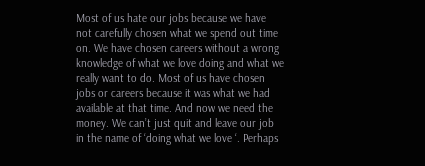Most of us hate our jobs because we have not carefully chosen what we spend out time on. We have chosen careers without a wrong knowledge of what we love doing and what we really want to do. Most of us have chosen jobs or careers because it was what we had available at that time. And now we need the money. We can’t just quit and leave our job in the name of ‘doing what we love ‘. Perhaps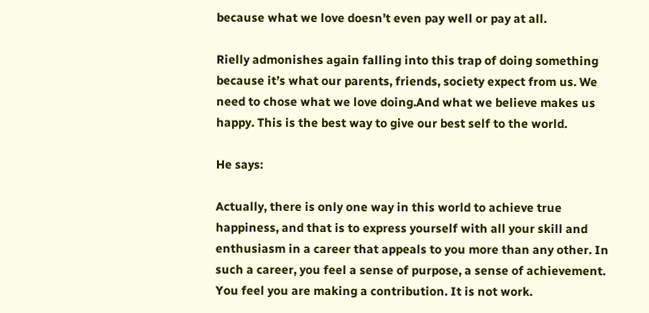because what we love doesn’t even pay well or pay at all.

Rielly admonishes again falling into this trap of doing something because it’s what our parents, friends, society expect from us. We need to chose what we love doing.And what we believe makes us happy. This is the best way to give our best self to the world.

He says:

Actually, there is only one way in this world to achieve true happiness, and that is to express yourself with all your skill and enthusiasm in a career that appeals to you more than any other. In such a career, you feel a sense of purpose, a sense of achievement. You feel you are making a contribution. It is not work.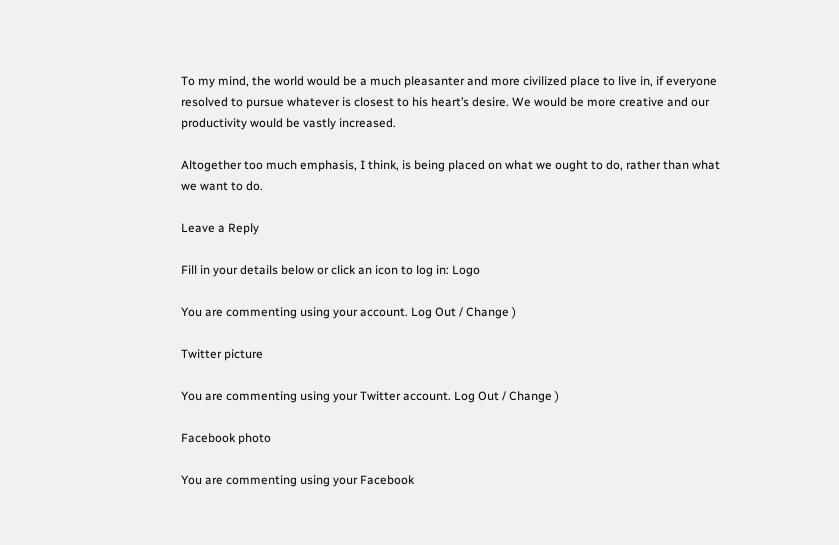To my mind, the world would be a much pleasanter and more civilized place to live in, if everyone resolved to pursue whatever is closest to his heart’s desire. We would be more creative and our productivity would be vastly increased.

Altogether too much emphasis, I think, is being placed on what we ought to do, rather than what we want to do.

Leave a Reply

Fill in your details below or click an icon to log in: Logo

You are commenting using your account. Log Out / Change )

Twitter picture

You are commenting using your Twitter account. Log Out / Change )

Facebook photo

You are commenting using your Facebook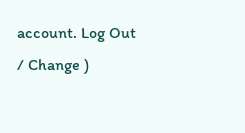account. Log Out / Change )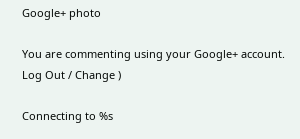Google+ photo

You are commenting using your Google+ account. Log Out / Change )

Connecting to %s